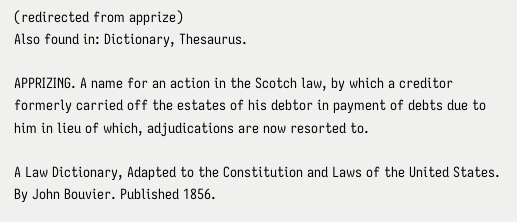(redirected from apprize)
Also found in: Dictionary, Thesaurus.

APPRIZING. A name for an action in the Scotch law, by which a creditor formerly carried off the estates of his debtor in payment of debts due to him in lieu of which, adjudications are now resorted to.

A Law Dictionary, Adapted to the Constitution and Laws of the United States. By John Bouvier. Published 1856.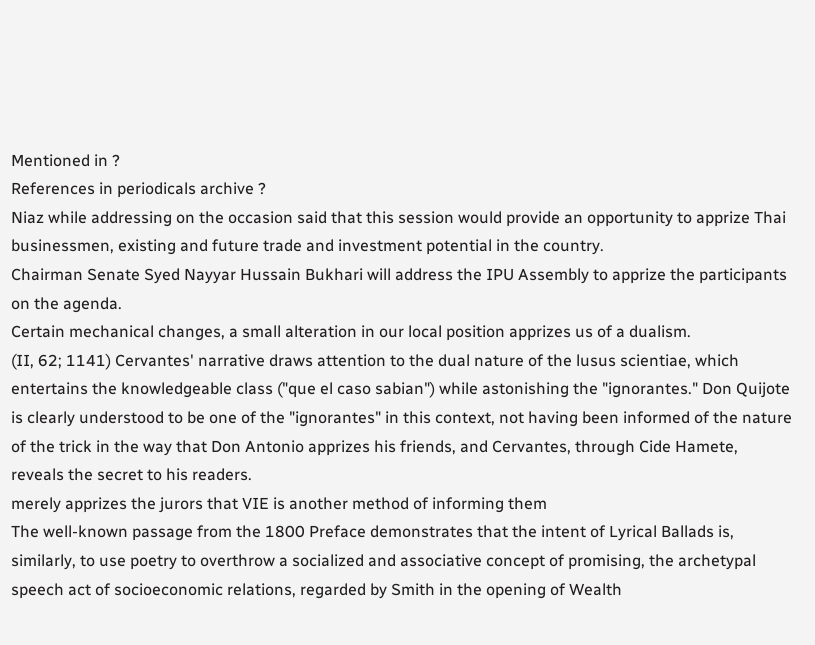Mentioned in ?
References in periodicals archive ?
Niaz while addressing on the occasion said that this session would provide an opportunity to apprize Thai businessmen, existing and future trade and investment potential in the country.
Chairman Senate Syed Nayyar Hussain Bukhari will address the IPU Assembly to apprize the participants on the agenda.
Certain mechanical changes, a small alteration in our local position apprizes us of a dualism.
(II, 62; 1141) Cervantes' narrative draws attention to the dual nature of the lusus scientiae, which entertains the knowledgeable class ("que el caso sabian") while astonishing the "ignorantes." Don Quijote is clearly understood to be one of the "ignorantes" in this context, not having been informed of the nature of the trick in the way that Don Antonio apprizes his friends, and Cervantes, through Cide Hamete, reveals the secret to his readers.
merely apprizes the jurors that VIE is another method of informing them
The well-known passage from the 1800 Preface demonstrates that the intent of Lyrical Ballads is, similarly, to use poetry to overthrow a socialized and associative concept of promising, the archetypal speech act of socioeconomic relations, regarded by Smith in the opening of Wealth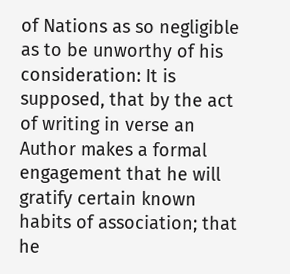of Nations as so negligible as to be unworthy of his consideration: It is supposed, that by the act of writing in verse an Author makes a formal engagement that he will gratify certain known habits of association; that he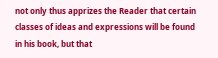not only thus apprizes the Reader that certain classes of ideas and expressions will be found in his book, but that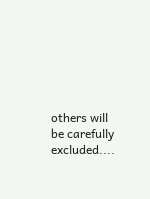others will be carefully excluded....